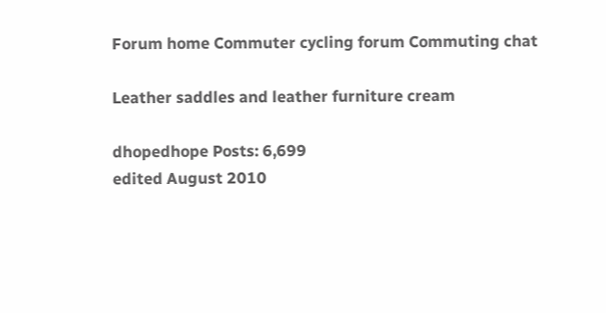Forum home Commuter cycling forum Commuting chat

Leather saddles and leather furniture cream

dhopedhope Posts: 6,699
edited August 2010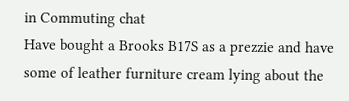in Commuting chat
Have bought a Brooks B17S as a prezzie and have some of leather furniture cream lying about the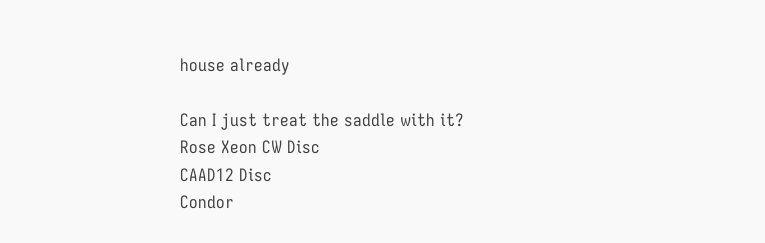house already

Can I just treat the saddle with it?
Rose Xeon CW Disc
CAAD12 Disc
Condor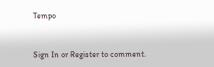Tempo


Sign In or Register to comment.